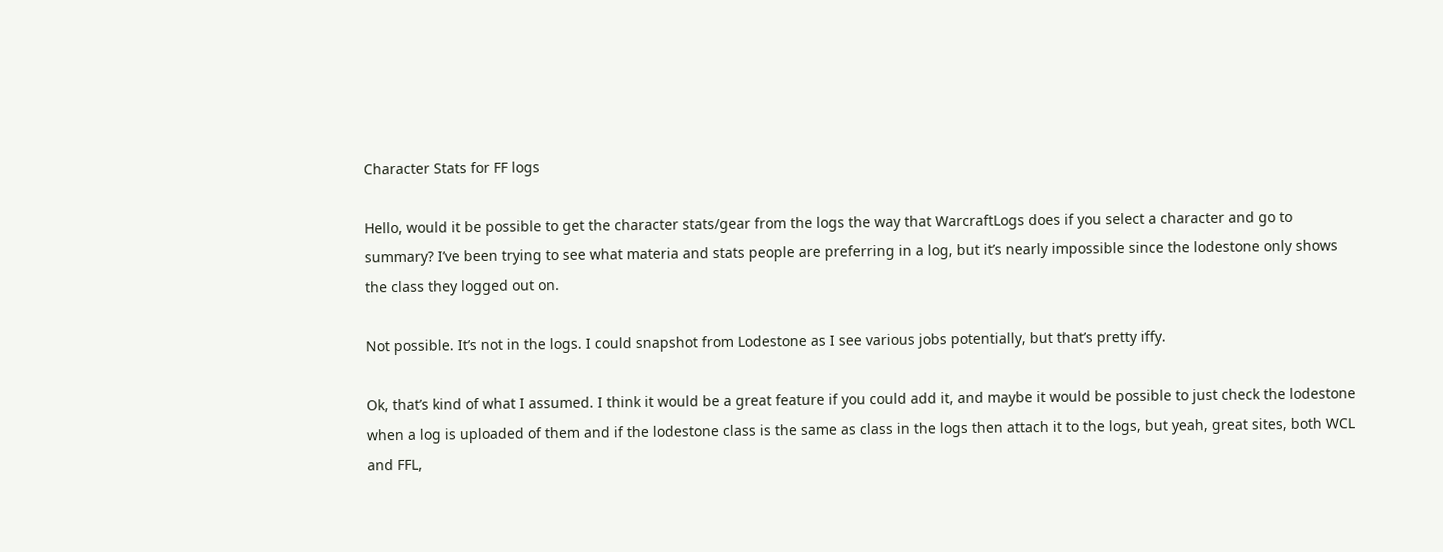Character Stats for FF logs

Hello, would it be possible to get the character stats/gear from the logs the way that WarcraftLogs does if you select a character and go to summary? I’ve been trying to see what materia and stats people are preferring in a log, but it’s nearly impossible since the lodestone only shows the class they logged out on.

Not possible. It’s not in the logs. I could snapshot from Lodestone as I see various jobs potentially, but that’s pretty iffy.

Ok, that’s kind of what I assumed. I think it would be a great feature if you could add it, and maybe it would be possible to just check the lodestone when a log is uploaded of them and if the lodestone class is the same as class in the logs then attach it to the logs, but yeah, great sites, both WCL and FFL,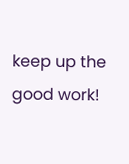keep up the good work!